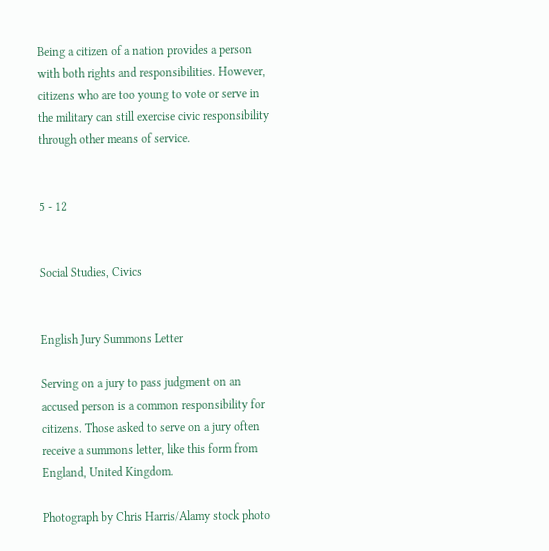Being a citizen of a nation provides a person with both rights and responsibilities. However, citizens who are too young to vote or serve in the military can still exercise civic responsibility through other means of service.


5 - 12


Social Studies, Civics


English Jury Summons Letter

Serving on a jury to pass judgment on an accused person is a common responsibility for citizens. Those asked to serve on a jury often receive a summons letter, like this form from England, United Kingdom.

Photograph by Chris Harris/Alamy stock photo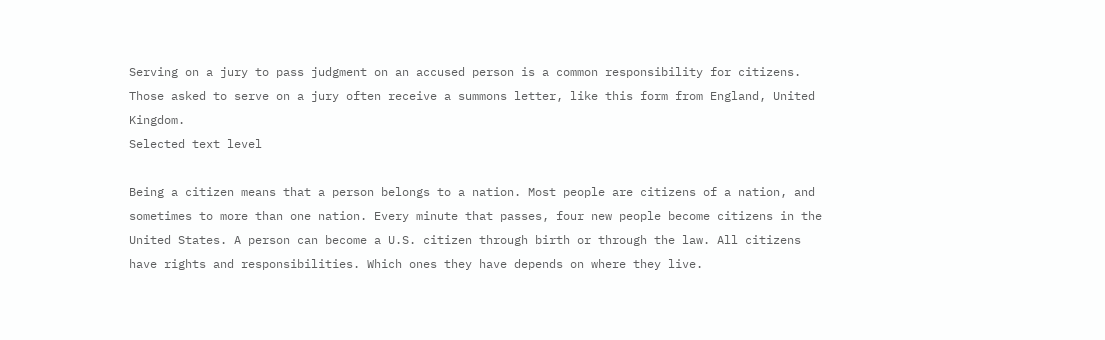Serving on a jury to pass judgment on an accused person is a common responsibility for citizens. Those asked to serve on a jury often receive a summons letter, like this form from England, United Kingdom.
Selected text level

Being a citizen means that a person belongs to a nation. Most people are citizens of a nation, and sometimes to more than one nation. Every minute that passes, four new people become citizens in the United States. A person can become a U.S. citizen through birth or through the law. All citizens have rights and responsibilities. Which ones they have depends on where they live.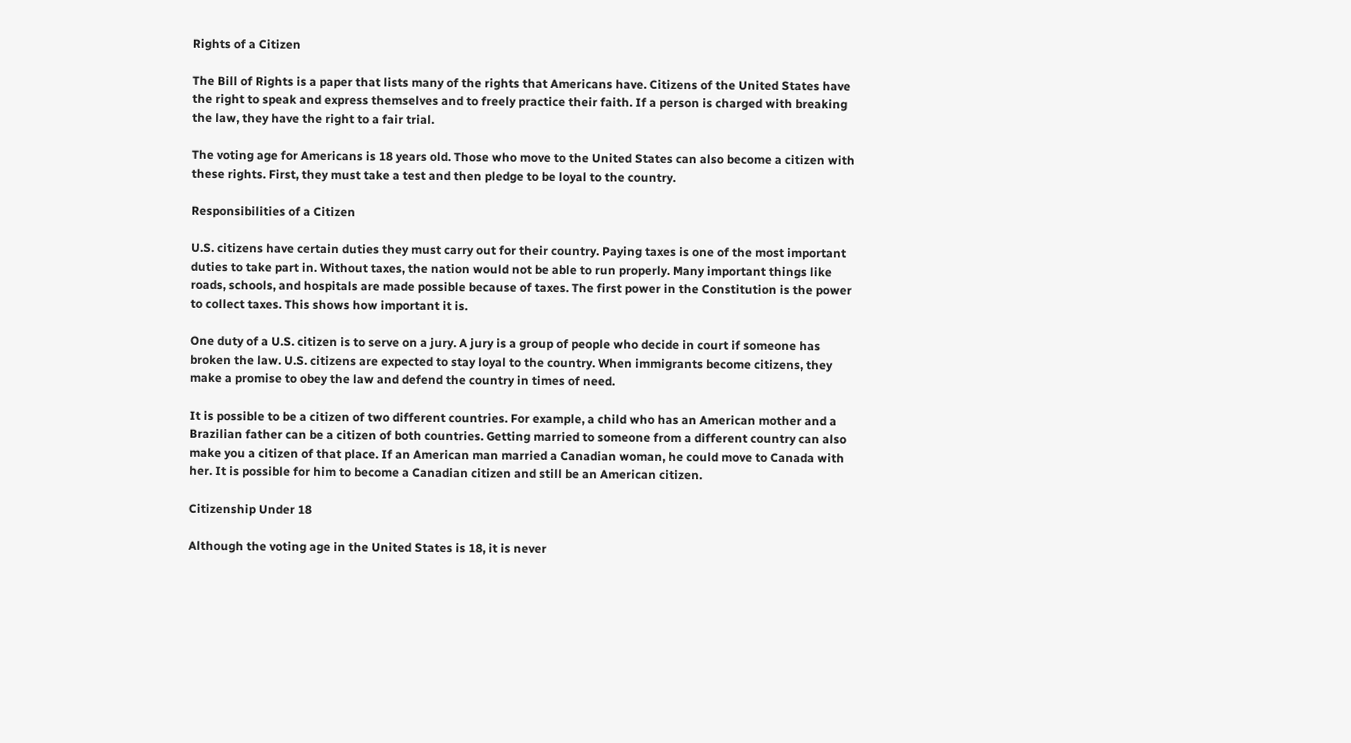Rights of a Citizen

The Bill of Rights is a paper that lists many of the rights that Americans have. Citizens of the United States have the right to speak and express themselves and to freely practice their faith. If a person is charged with breaking the law, they have the right to a fair trial.

The voting age for Americans is 18 years old. Those who move to the United States can also become a citizen with these rights. First, they must take a test and then pledge to be loyal to the country.

Responsibilities of a Citizen

U.S. citizens have certain duties they must carry out for their country. Paying taxes is one of the most important duties to take part in. Without taxes, the nation would not be able to run properly. Many important things like roads, schools, and hospitals are made possible because of taxes. The first power in the Constitution is the power to collect taxes. This shows how important it is.

One duty of a U.S. citizen is to serve on a jury. A jury is a group of people who decide in court if someone has broken the law. U.S. citizens are expected to stay loyal to the country. When immigrants become citizens, they make a promise to obey the law and defend the country in times of need.

It is possible to be a citizen of two different countries. For example, a child who has an American mother and a Brazilian father can be a citizen of both countries. Getting married to someone from a different country can also make you a citizen of that place. If an American man married a Canadian woman, he could move to Canada with her. It is possible for him to become a Canadian citizen and still be an American citizen.

Citizenship Under 18

Although the voting age in the United States is 18, it is never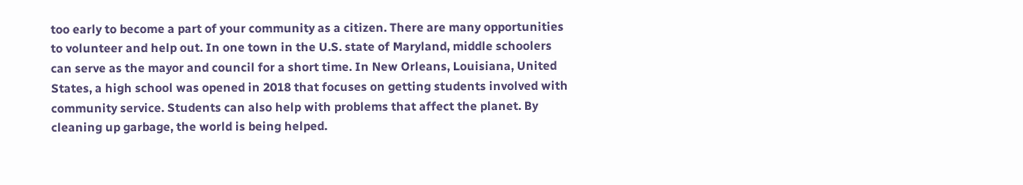too early to become a part of your community as a citizen. There are many opportunities to volunteer and help out. In one town in the U.S. state of Maryland, middle schoolers can serve as the mayor and council for a short time. In New Orleans, Louisiana, United States, a high school was opened in 2018 that focuses on getting students involved with community service. Students can also help with problems that affect the planet. By cleaning up garbage, the world is being helped.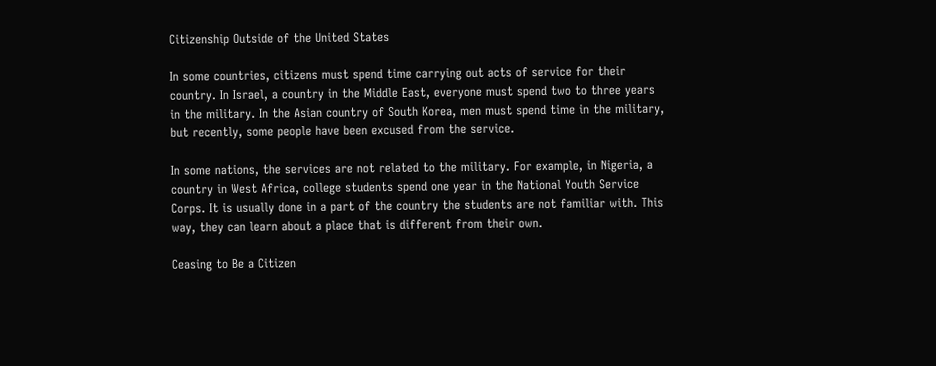Citizenship Outside of the United States

In some countries, citizens must spend time carrying out acts of service for their country. In Israel, a country in the Middle East, everyone must spend two to three years in the military. In the Asian country of South Korea, men must spend time in the military, but recently, some people have been excused from the service.

In some nations, the services are not related to the military. For example, in Nigeria, a country in West Africa, college students spend one year in the National Youth Service Corps. It is usually done in a part of the country the students are not familiar with. This way, they can learn about a place that is different from their own.

Ceasing to Be a Citizen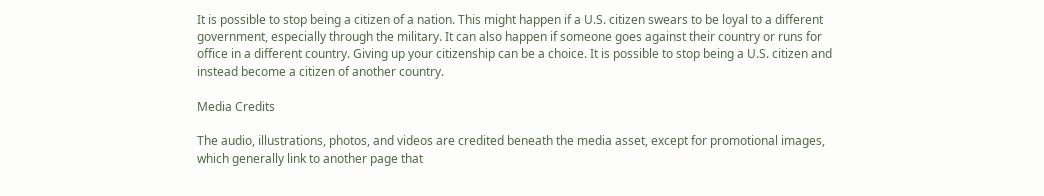It is possible to stop being a citizen of a nation. This might happen if a U.S. citizen swears to be loyal to a different government, especially through the military. It can also happen if someone goes against their country or runs for office in a different country. Giving up your citizenship can be a choice. It is possible to stop being a U.S. citizen and instead become a citizen of another country.

Media Credits

The audio, illustrations, photos, and videos are credited beneath the media asset, except for promotional images, which generally link to another page that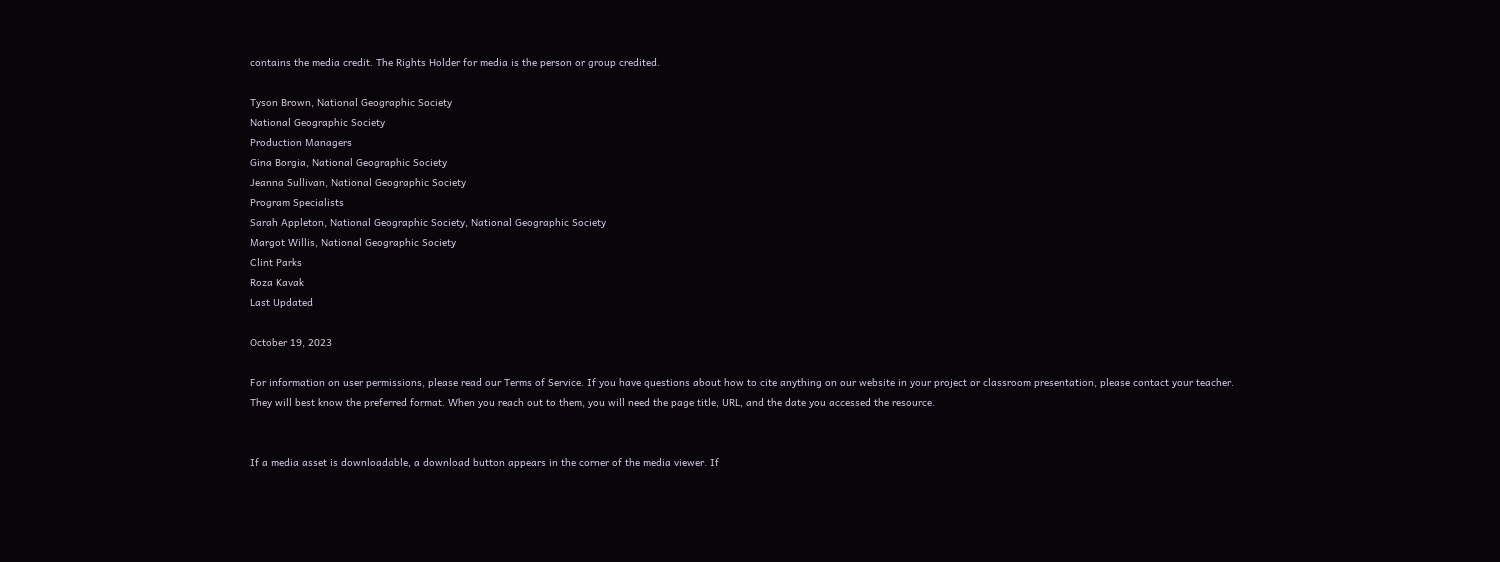contains the media credit. The Rights Holder for media is the person or group credited.

Tyson Brown, National Geographic Society
National Geographic Society
Production Managers
Gina Borgia, National Geographic Society
Jeanna Sullivan, National Geographic Society
Program Specialists
Sarah Appleton, National Geographic Society, National Geographic Society
Margot Willis, National Geographic Society
Clint Parks
Roza Kavak
Last Updated

October 19, 2023

For information on user permissions, please read our Terms of Service. If you have questions about how to cite anything on our website in your project or classroom presentation, please contact your teacher. They will best know the preferred format. When you reach out to them, you will need the page title, URL, and the date you accessed the resource.


If a media asset is downloadable, a download button appears in the corner of the media viewer. If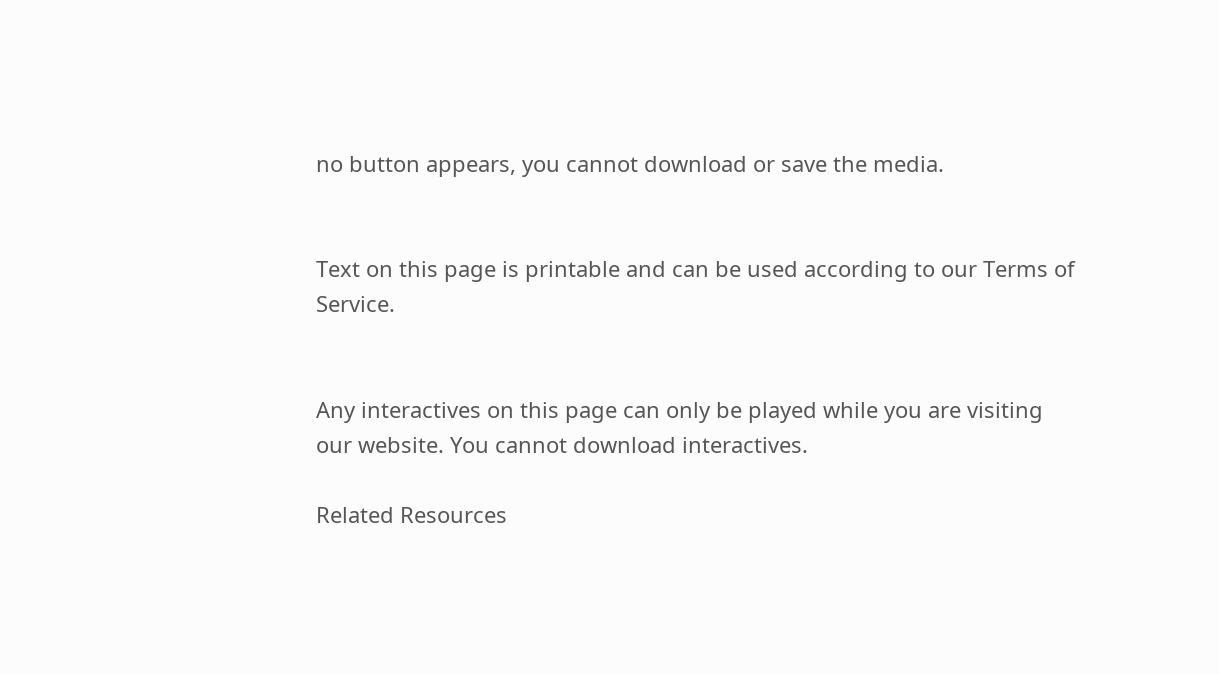no button appears, you cannot download or save the media.


Text on this page is printable and can be used according to our Terms of Service.


Any interactives on this page can only be played while you are visiting our website. You cannot download interactives.

Related Resources